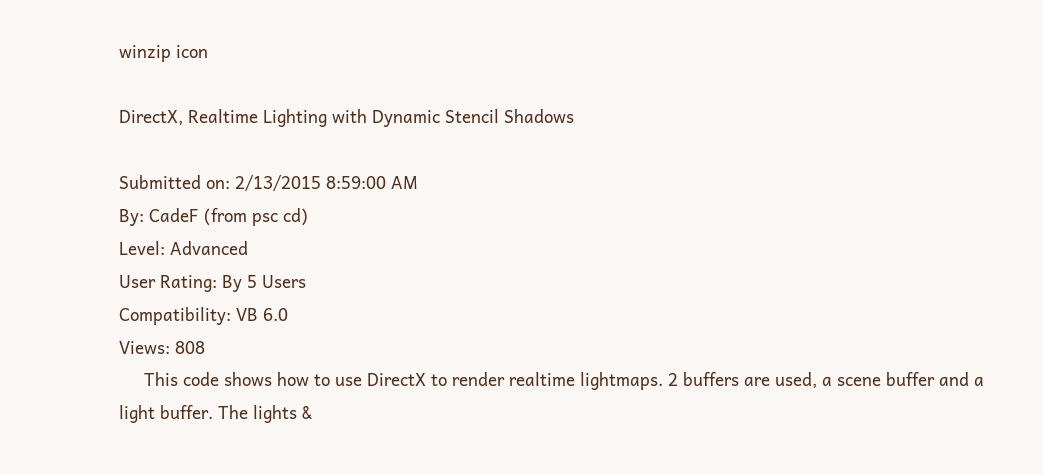winzip icon

DirectX, Realtime Lighting with Dynamic Stencil Shadows

Submitted on: 2/13/2015 8:59:00 AM
By: CadeF (from psc cd)
Level: Advanced
User Rating: By 5 Users
Compatibility: VB 6.0
Views: 808
     This code shows how to use DirectX to render realtime lightmaps. 2 buffers are used, a scene buffer and a light buffer. The lights &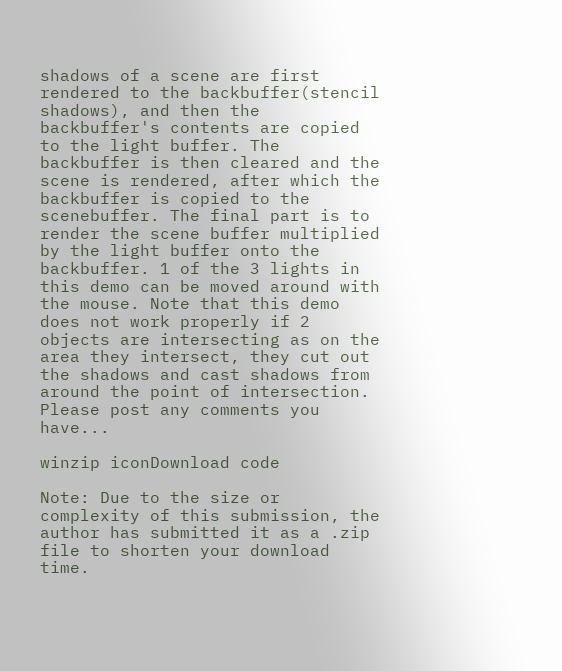shadows of a scene are first rendered to the backbuffer(stencil shadows), and then the backbuffer's contents are copied to the light buffer. The backbuffer is then cleared and the scene is rendered, after which the backbuffer is copied to the scenebuffer. The final part is to render the scene buffer multiplied by the light buffer onto the backbuffer. 1 of the 3 lights in this demo can be moved around with the mouse. Note that this demo does not work properly if 2 objects are intersecting as on the area they intersect, they cut out the shadows and cast shadows from around the point of intersection. Please post any comments you have...

winzip iconDownload code

Note: Due to the size or complexity of this submission, the author has submitted it as a .zip file to shorten your download time.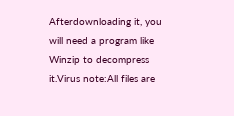Afterdownloading it, you will need a program like Winzip to decompress it.Virus note:All files are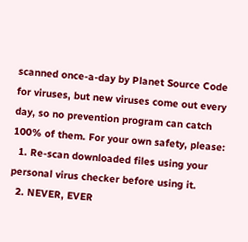scanned once-a-day by Planet Source Code for viruses, but new viruses come out every day, so no prevention program can catch 100% of them. For your own safety, please:
  1. Re-scan downloaded files using your personal virus checker before using it.
  2. NEVER, EVER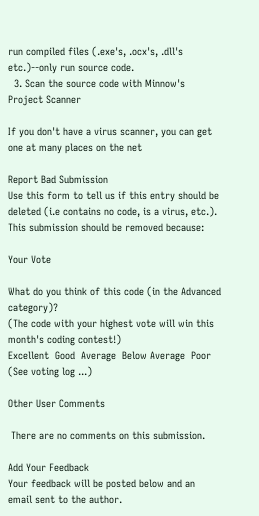run compiled files (.exe's, .ocx's, .dll's etc.)--only run source code.
  3. Scan the source code with Minnow's Project Scanner

If you don't have a virus scanner, you can get one at many places on the net

Report Bad Submission
Use this form to tell us if this entry should be deleted (i.e contains no code, is a virus, etc.).
This submission should be removed because:

Your Vote

What do you think of this code (in the Advanced category)?
(The code with your highest vote will win this month's coding contest!)
Excellent  Good  Average  Below Average  Poor (See voting log ...)

Other User Comments

 There are no comments on this submission.

Add Your Feedback
Your feedback will be posted below and an email sent to the author.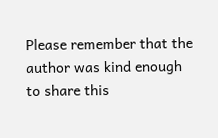Please remember that the author was kind enough to share this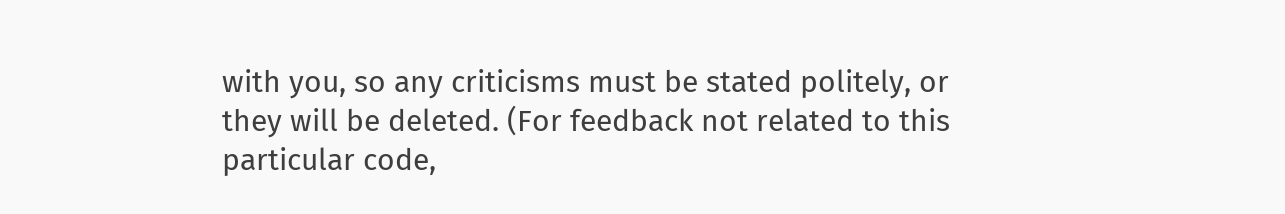with you, so any criticisms must be stated politely, or they will be deleted. (For feedback not related to this particular code,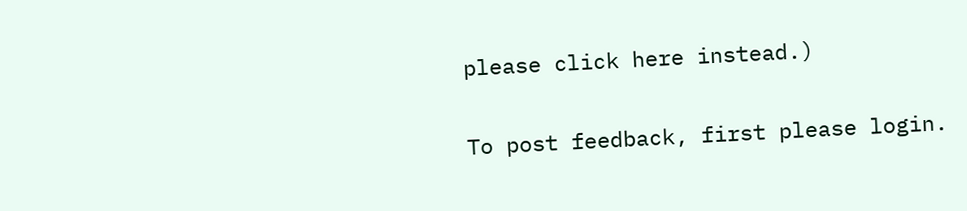please click here instead.)

To post feedback, first please login.